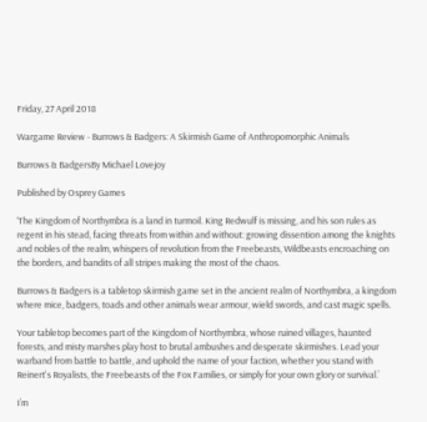Friday, 27 April 2018

Wargame Review - Burrows & Badgers: A Skirmish Game of Anthropomorphic Animals

Burrows & BadgersBy Michael Lovejoy

Published by Osprey Games

‘The Kingdom of Northymbra is a land in turmoil. King Redwulf is missing, and his son rules as regent in his stead, facing threats from within and without: growing dissention among the knights and nobles of the realm, whispers of revolution from the Freebeasts, Wildbeasts encroaching on the borders, and bandits of all stripes making the most of the chaos.

Burrows & Badgers is a tabletop skirmish game set in the ancient realm of Northymbra, a kingdom where mice, badgers, toads and other animals wear armour, wield swords, and cast magic spells.

Your tabletop becomes part of the Kingdom of Northymbra, whose ruined villages, haunted forests, and misty marshes play host to brutal ambushes and desperate skirmishes. Lead your warband from battle to battle, and uphold the name of your faction, whether you stand with Reinert's Royalists, the Freebeasts of the Fox Families, or simply for your own glory or survival.’

I’m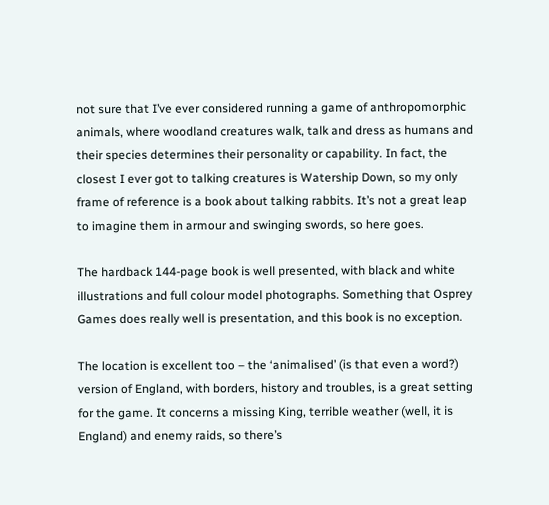not sure that I’ve ever considered running a game of anthropomorphic animals, where woodland creatures walk, talk and dress as humans and their species determines their personality or capability. In fact, the closest I ever got to talking creatures is Watership Down, so my only frame of reference is a book about talking rabbits. It’s not a great leap to imagine them in armour and swinging swords, so here goes.

The hardback 144-page book is well presented, with black and white illustrations and full colour model photographs. Something that Osprey Games does really well is presentation, and this book is no exception.

The location is excellent too – the ‘animalised’ (is that even a word?) version of England, with borders, history and troubles, is a great setting for the game. It concerns a missing King, terrible weather (well, it is England) and enemy raids, so there’s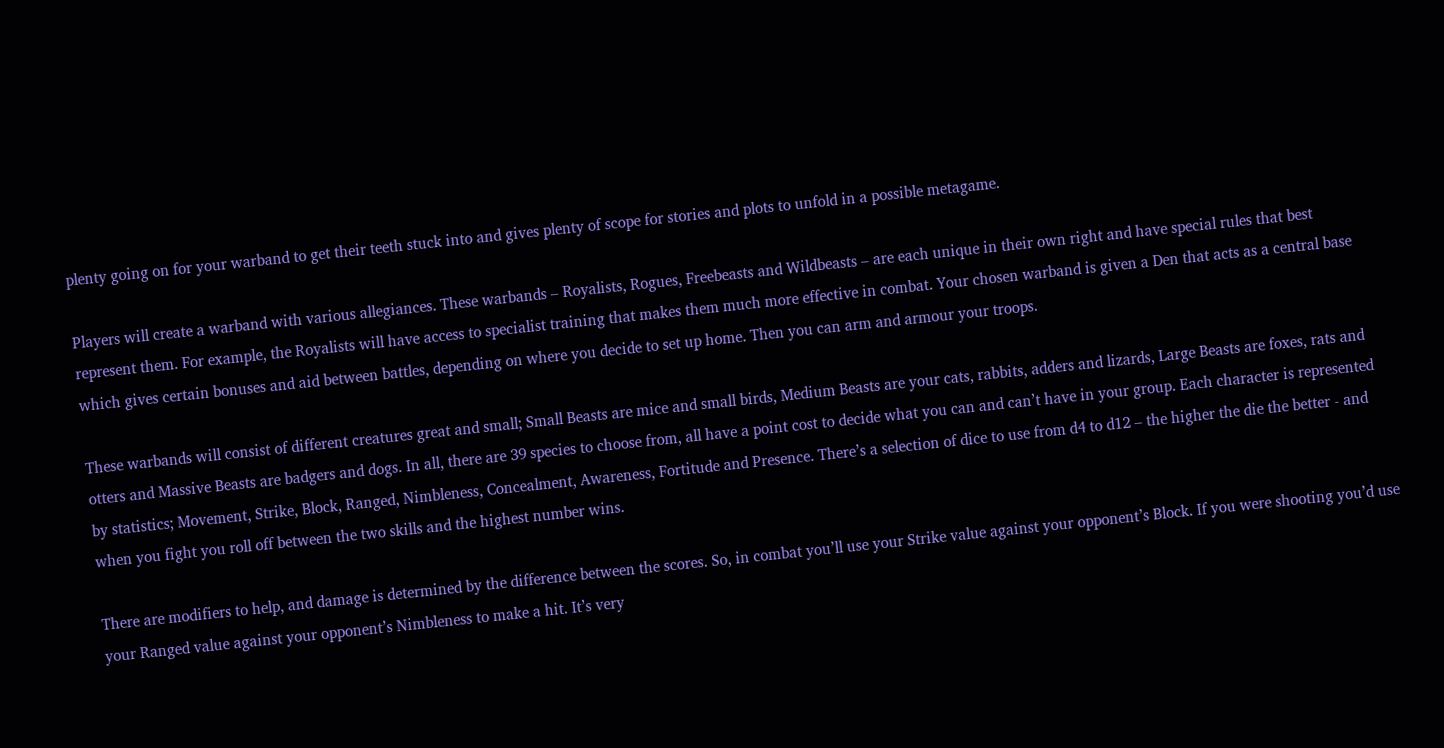plenty going on for your warband to get their teeth stuck into and gives plenty of scope for stories and plots to unfold in a possible metagame.

Players will create a warband with various allegiances. These warbands – Royalists, Rogues, Freebeasts and Wildbeasts – are each unique in their own right and have special rules that best represent them. For example, the Royalists will have access to specialist training that makes them much more effective in combat. Your chosen warband is given a Den that acts as a central base which gives certain bonuses and aid between battles, depending on where you decide to set up home. Then you can arm and armour your troops.

These warbands will consist of different creatures great and small; Small Beasts are mice and small birds, Medium Beasts are your cats, rabbits, adders and lizards, Large Beasts are foxes, rats and otters and Massive Beasts are badgers and dogs. In all, there are 39 species to choose from, all have a point cost to decide what you can and can’t have in your group. Each character is represented by statistics; Movement, Strike, Block, Ranged, Nimbleness, Concealment, Awareness, Fortitude and Presence. There’s a selection of dice to use from d4 to d12 – the higher the die the better - and when you fight you roll off between the two skills and the highest number wins.

There are modifiers to help, and damage is determined by the difference between the scores. So, in combat you’ll use your Strike value against your opponent’s Block. If you were shooting you’d use your Ranged value against your opponent’s Nimbleness to make a hit. It’s very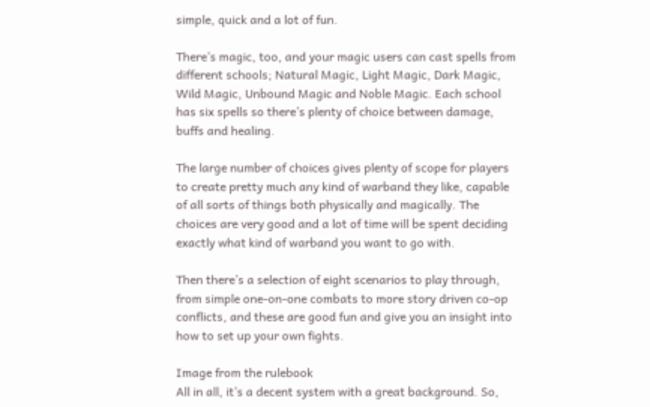simple, quick and a lot of fun.

There’s magic, too, and your magic users can cast spells from different schools; Natural Magic, Light Magic, Dark Magic, Wild Magic, Unbound Magic and Noble Magic. Each school has six spells so there’s plenty of choice between damage, buffs and healing.

The large number of choices gives plenty of scope for players to create pretty much any kind of warband they like, capable of all sorts of things both physically and magically. The choices are very good and a lot of time will be spent deciding exactly what kind of warband you want to go with.

Then there’s a selection of eight scenarios to play through, from simple one-on-one combats to more story driven co-op conflicts, and these are good fun and give you an insight into how to set up your own fights.

Image from the rulebook
All in all, it’s a decent system with a great background. So,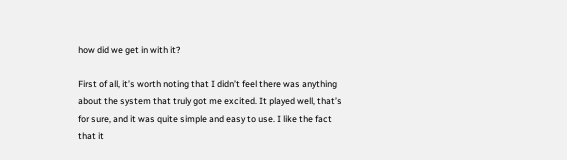how did we get in with it?

First of all, it’s worth noting that I didn’t feel there was anything about the system that truly got me excited. It played well, that’s for sure, and it was quite simple and easy to use. I like the fact that it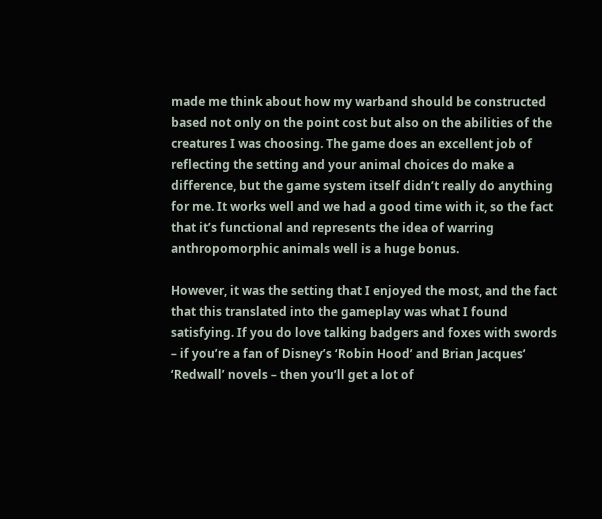made me think about how my warband should be constructed based not only on the point cost but also on the abilities of the creatures I was choosing. The game does an excellent job of reflecting the setting and your animal choices do make a difference, but the game system itself didn’t really do anything for me. It works well and we had a good time with it, so the fact that it’s functional and represents the idea of warring anthropomorphic animals well is a huge bonus.

However, it was the setting that I enjoyed the most, and the fact that this translated into the gameplay was what I found satisfying. If you do love talking badgers and foxes with swords – if you’re a fan of Disney’s ‘Robin Hood’ and Brian Jacques’ ‘Redwall’ novels – then you’ll get a lot of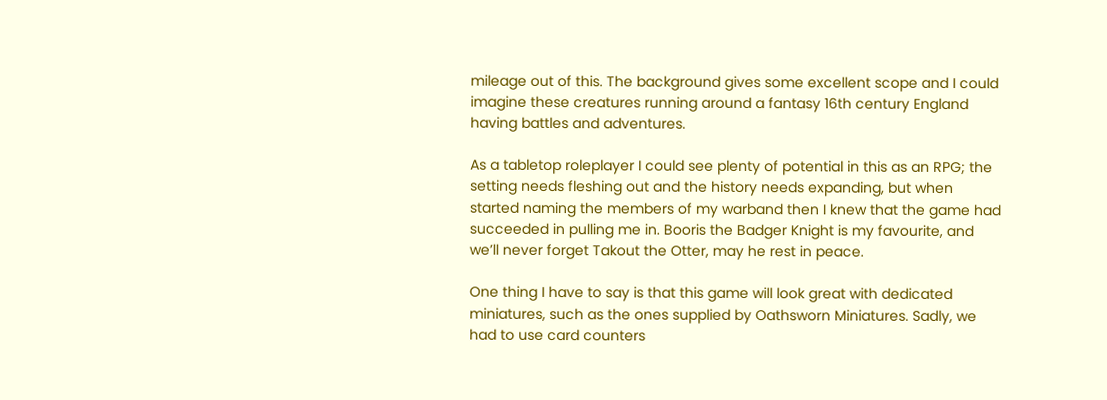mileage out of this. The background gives some excellent scope and I could imagine these creatures running around a fantasy 16th century England having battles and adventures.

As a tabletop roleplayer I could see plenty of potential in this as an RPG; the setting needs fleshing out and the history needs expanding, but when started naming the members of my warband then I knew that the game had succeeded in pulling me in. Booris the Badger Knight is my favourite, and we’ll never forget Takout the Otter, may he rest in peace.

One thing I have to say is that this game will look great with dedicated miniatures, such as the ones supplied by Oathsworn Miniatures. Sadly, we had to use card counters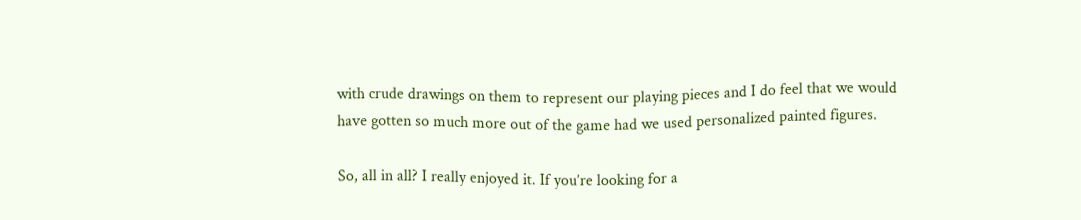with crude drawings on them to represent our playing pieces and I do feel that we would have gotten so much more out of the game had we used personalized painted figures.

So, all in all? I really enjoyed it. If you’re looking for a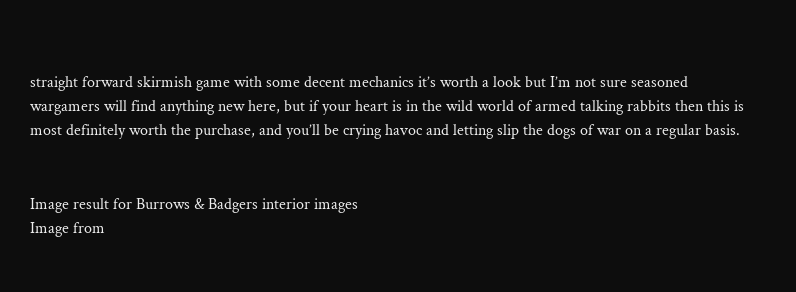straight forward skirmish game with some decent mechanics it’s worth a look but I’m not sure seasoned wargamers will find anything new here, but if your heart is in the wild world of armed talking rabbits then this is most definitely worth the purchase, and you’ll be crying havoc and letting slip the dogs of war on a regular basis.


Image result for Burrows & Badgers interior images
Image from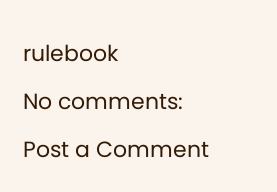rulebook

No comments:

Post a Comment